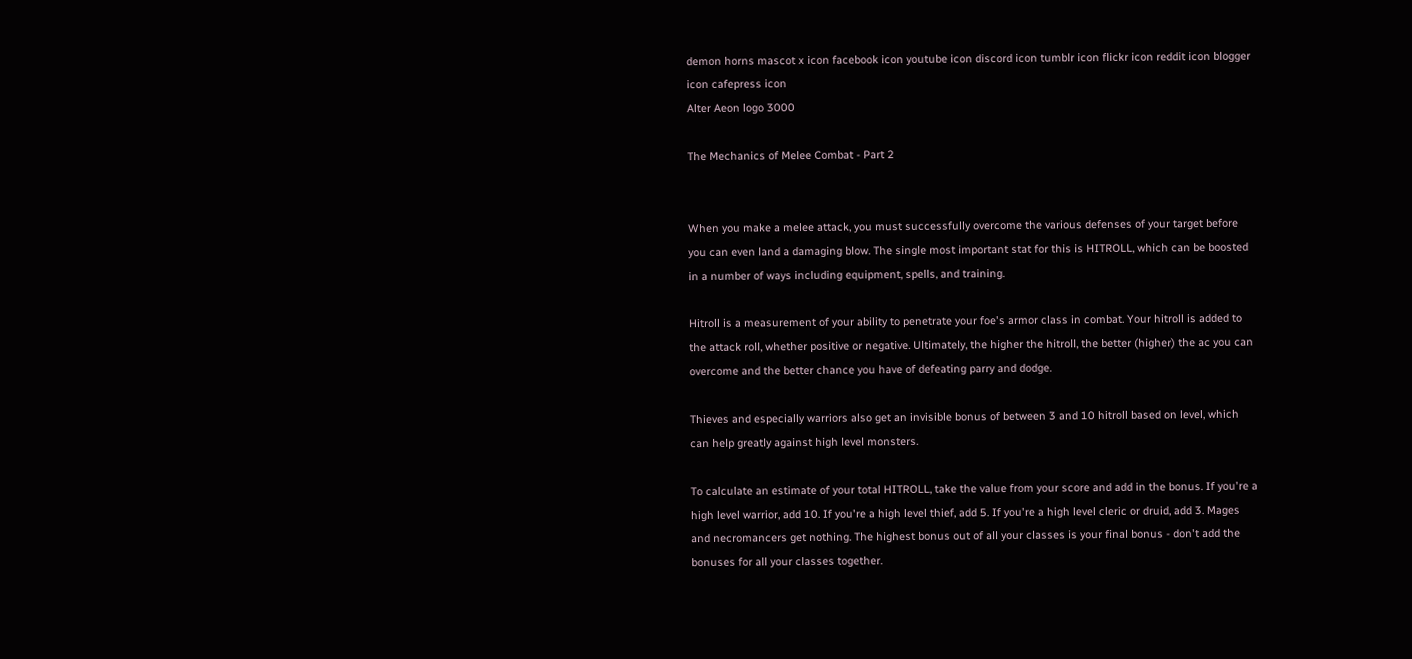demon horns mascot x icon facebook icon youtube icon discord icon tumblr icon flickr icon reddit icon blogger icon cafepress icon
Alter Aeon logo 3000

The Mechanics of Melee Combat - Part 2


When you make a melee attack, you must successfully overcome the various defenses of your target before you can even land a damaging blow. The single most important stat for this is HITROLL, which can be boosted in a number of ways including equipment, spells, and training.

Hitroll is a measurement of your ability to penetrate your foe's armor class in combat. Your hitroll is added to the attack roll, whether positive or negative. Ultimately, the higher the hitroll, the better (higher) the ac you can overcome and the better chance you have of defeating parry and dodge.

Thieves and especially warriors also get an invisible bonus of between 3 and 10 hitroll based on level, which can help greatly against high level monsters.

To calculate an estimate of your total HITROLL, take the value from your score and add in the bonus. If you're a high level warrior, add 10. If you're a high level thief, add 5. If you're a high level cleric or druid, add 3. Mages and necromancers get nothing. The highest bonus out of all your classes is your final bonus - don't add the bonuses for all your classes together.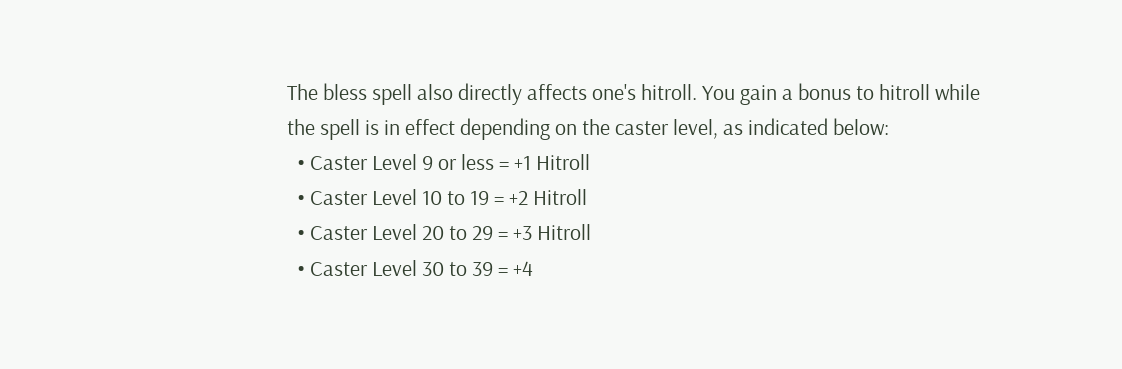The bless spell also directly affects one's hitroll. You gain a bonus to hitroll while the spell is in effect depending on the caster level, as indicated below:
  • Caster Level 9 or less = +1 Hitroll
  • Caster Level 10 to 19 = +2 Hitroll
  • Caster Level 20 to 29 = +3 Hitroll
  • Caster Level 30 to 39 = +4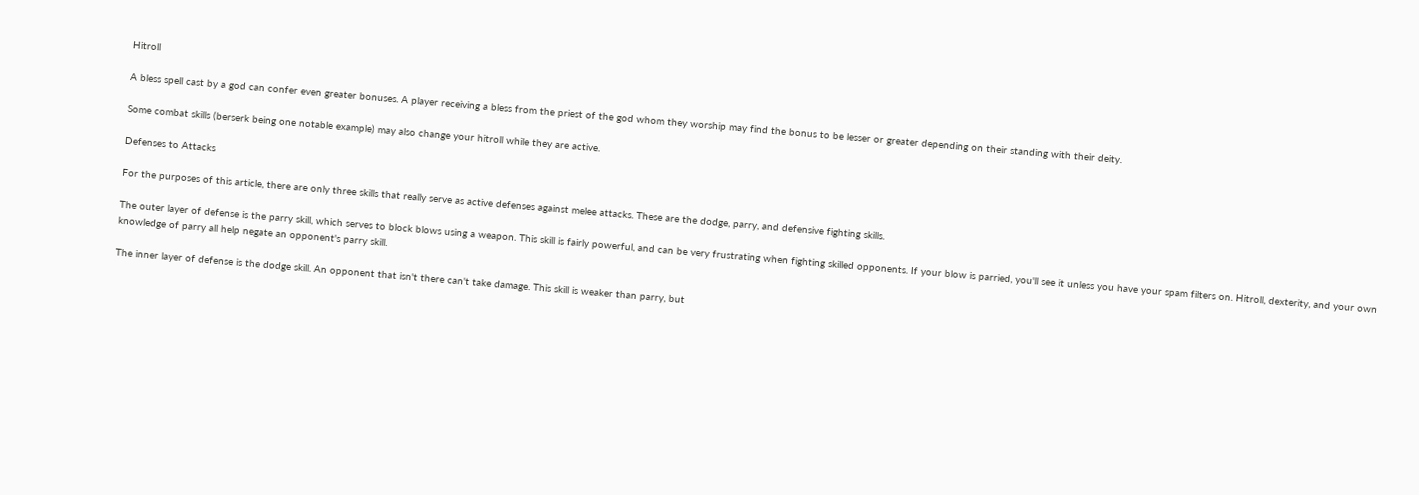Hitroll

A bless spell cast by a god can confer even greater bonuses. A player receiving a bless from the priest of the god whom they worship may find the bonus to be lesser or greater depending on their standing with their deity.

Some combat skills (berserk being one notable example) may also change your hitroll while they are active.

Defenses to Attacks

For the purposes of this article, there are only three skills that really serve as active defenses against melee attacks. These are the dodge, parry, and defensive fighting skills.

The outer layer of defense is the parry skill, which serves to block blows using a weapon. This skill is fairly powerful, and can be very frustrating when fighting skilled opponents. If your blow is parried, you'll see it unless you have your spam filters on. Hitroll, dexterity, and your own knowledge of parry all help negate an opponent's parry skill.

The inner layer of defense is the dodge skill. An opponent that isn't there can't take damage. This skill is weaker than parry, but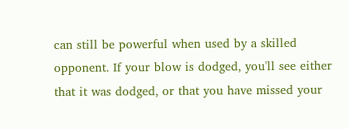can still be powerful when used by a skilled opponent. If your blow is dodged, you'll see either that it was dodged, or that you have missed your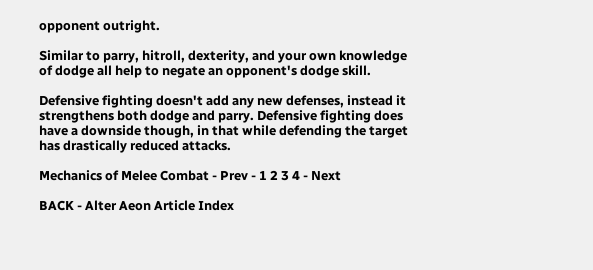opponent outright.

Similar to parry, hitroll, dexterity, and your own knowledge of dodge all help to negate an opponent's dodge skill.

Defensive fighting doesn't add any new defenses, instead it strengthens both dodge and parry. Defensive fighting does have a downside though, in that while defending the target has drastically reduced attacks.

Mechanics of Melee Combat - Prev - 1 2 3 4 - Next

BACK - Alter Aeon Article Index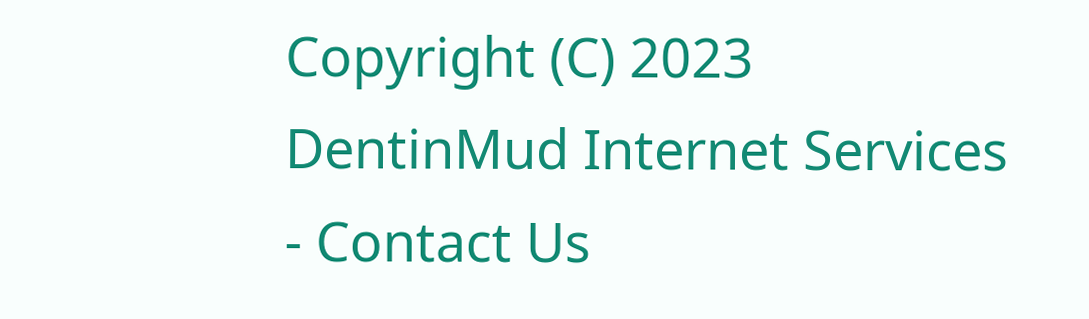Copyright (C) 2023 DentinMud Internet Services - Contact Us